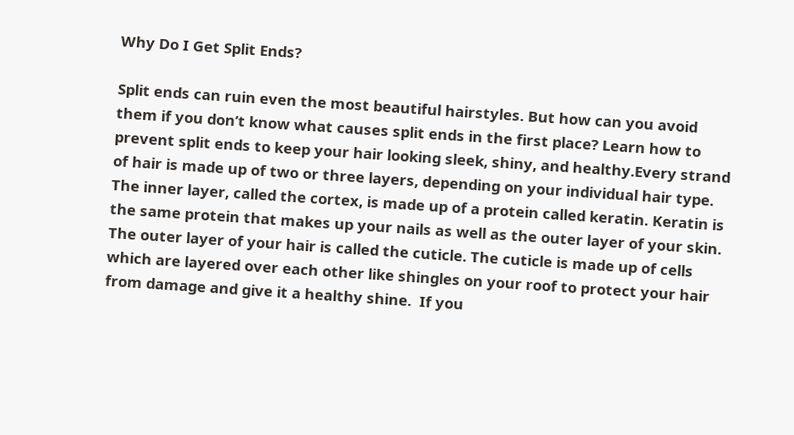Why Do I Get Split Ends?

Split ends can ruin even the most beautiful hairstyles. But how can you avoid them if you don’t know what causes split ends in the first place? Learn how to prevent split ends to keep your hair looking sleek, shiny, and healthy.Every strand of hair is made up of two or three layers, depending on your individual hair type. The inner layer, called the cortex, is made up of a protein called keratin. Keratin is the same protein that makes up your nails as well as the outer layer of your skin.  The outer layer of your hair is called the cuticle. The cuticle is made up of cells which are layered over each other like shingles on your roof to protect your hair from damage and give it a healthy shine.  If you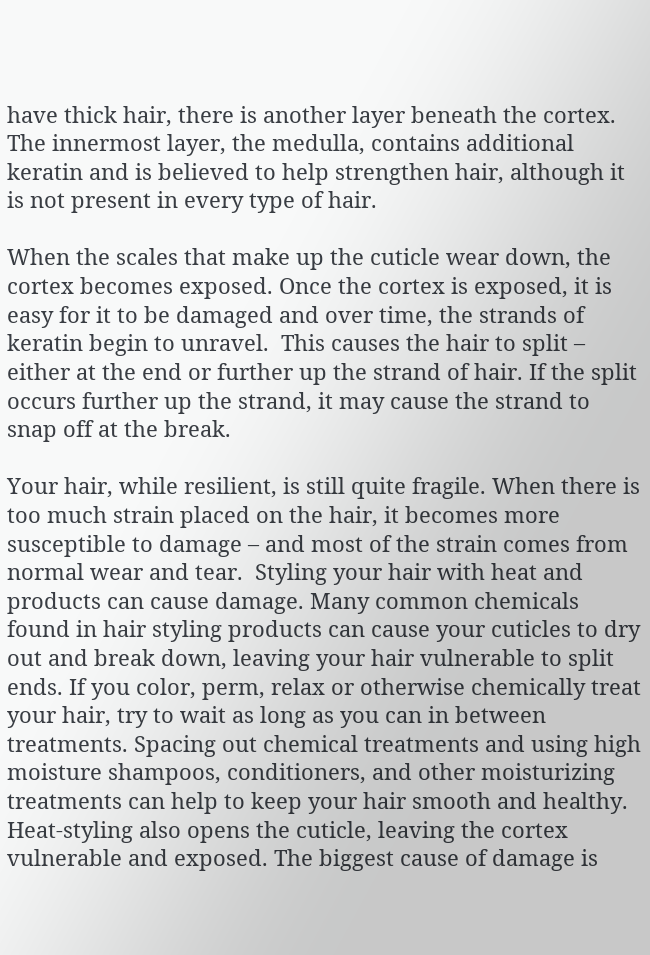have thick hair, there is another layer beneath the cortex. The innermost layer, the medulla, contains additional keratin and is believed to help strengthen hair, although it is not present in every type of hair.

When the scales that make up the cuticle wear down, the cortex becomes exposed. Once the cortex is exposed, it is easy for it to be damaged and over time, the strands of keratin begin to unravel.  This causes the hair to split – either at the end or further up the strand of hair. If the split occurs further up the strand, it may cause the strand to snap off at the break.

Your hair, while resilient, is still quite fragile. When there is too much strain placed on the hair, it becomes more susceptible to damage – and most of the strain comes from normal wear and tear.  Styling your hair with heat and products can cause damage. Many common chemicals found in hair styling products can cause your cuticles to dry out and break down, leaving your hair vulnerable to split ends. If you color, perm, relax or otherwise chemically treat your hair, try to wait as long as you can in between treatments. Spacing out chemical treatments and using high moisture shampoos, conditioners, and other moisturizing treatments can help to keep your hair smooth and healthy. Heat-styling also opens the cuticle, leaving the cortex vulnerable and exposed. The biggest cause of damage is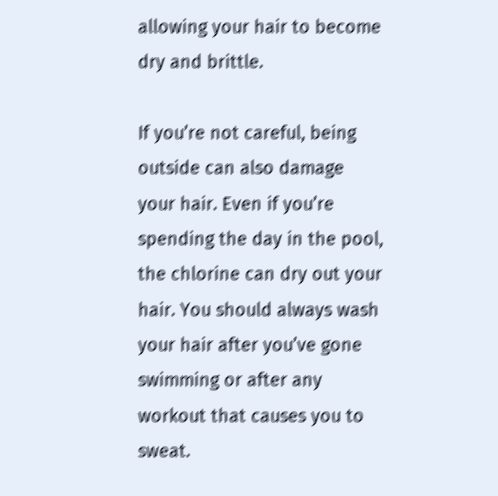allowing your hair to become dry and brittle.

If you’re not careful, being outside can also damage your hair. Even if you’re spending the day in the pool, the chlorine can dry out your hair. You should always wash your hair after you’ve gone swimming or after any workout that causes you to sweat.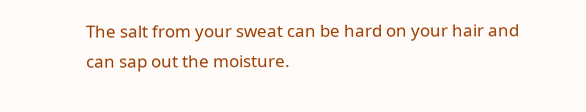The salt from your sweat can be hard on your hair and can sap out the moisture.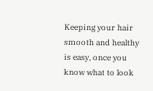Keeping your hair smooth and healthy is easy, once you know what to look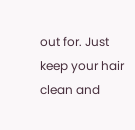out for. Just keep your hair clean and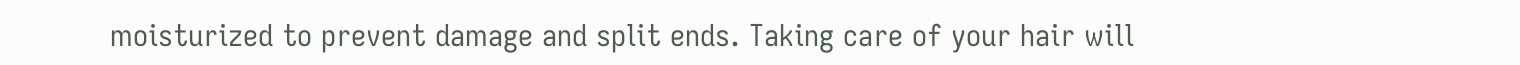moisturized to prevent damage and split ends. Taking care of your hair will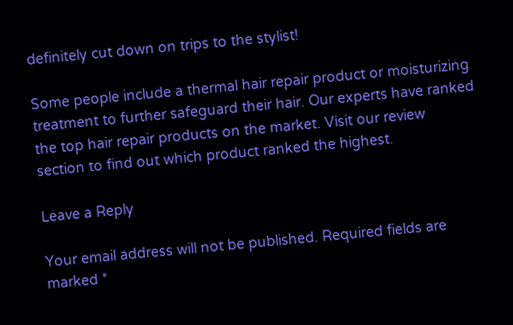definitely cut down on trips to the stylist!

Some people include a thermal hair repair product or moisturizing treatment to further safeguard their hair. Our experts have ranked the top hair repair products on the market. Visit our review section to find out which product ranked the highest.

Leave a Reply

Your email address will not be published. Required fields are marked *